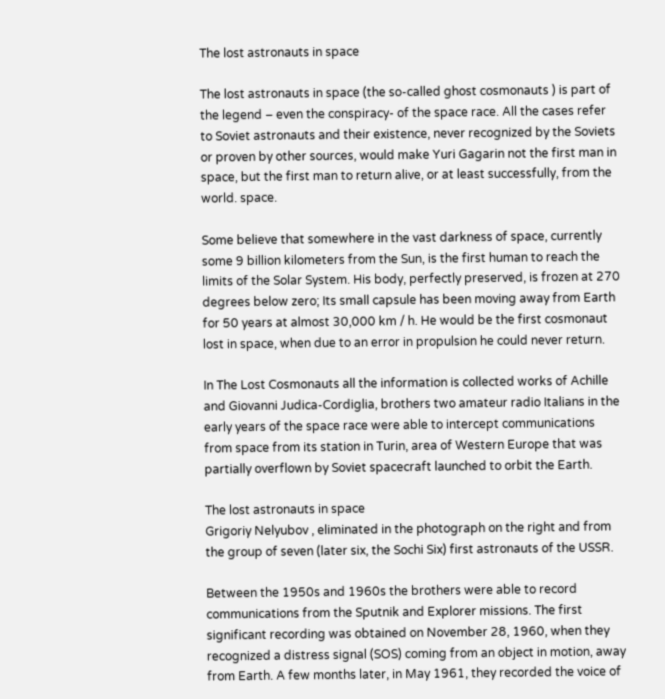The lost astronauts in space

The lost astronauts in space (the so-called ghost cosmonauts ) is part of the legend – even the conspiracy- of the space race. All the cases refer to Soviet astronauts and their existence, never recognized by the Soviets or proven by other sources, would make Yuri Gagarin not the first man in space, but the first man to return alive, or at least successfully, from the world. space.

Some believe that somewhere in the vast darkness of space, currently some 9 billion kilometers from the Sun, is the first human to reach the limits of the Solar System. His body, perfectly preserved, is frozen at 270 degrees below zero; Its small capsule has been moving away from Earth for 50 years at almost 30,000 km / h. He would be the first cosmonaut lost in space, when due to an error in propulsion he could never return.

In The Lost Cosmonauts all the information is collected works of Achille and Giovanni Judica-Cordiglia, brothers two amateur radio Italians in the early years of the space race were able to intercept communications from space from its station in Turin, area of Western Europe that was partially overflown by Soviet spacecraft launched to orbit the Earth.

The lost astronauts in space
Grigoriy Nelyubov , eliminated in the photograph on the right and from the group of seven (later six, the Sochi Six) first astronauts of the USSR.

Between the 1950s and 1960s the brothers were able to record communications from the Sputnik and Explorer missions. The first significant recording was obtained on November 28, 1960, when they recognized a distress signal (SOS) coming from an object in motion, away from Earth. A few months later, in May 1961, they recorded the voice of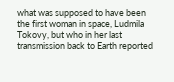what was supposed to have been the first woman in space, Ludmila Tokovy, but who in her last transmission back to Earth reported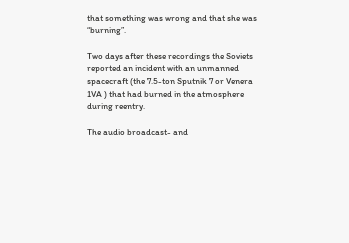that something was wrong and that she was “burning”.

Two days after these recordings the Soviets reported an incident with an unmanned spacecraft (the 7.5-ton Sputnik 7 or Venera 1VA ) that had burned in the atmosphere during reentry.

The audio broadcast- and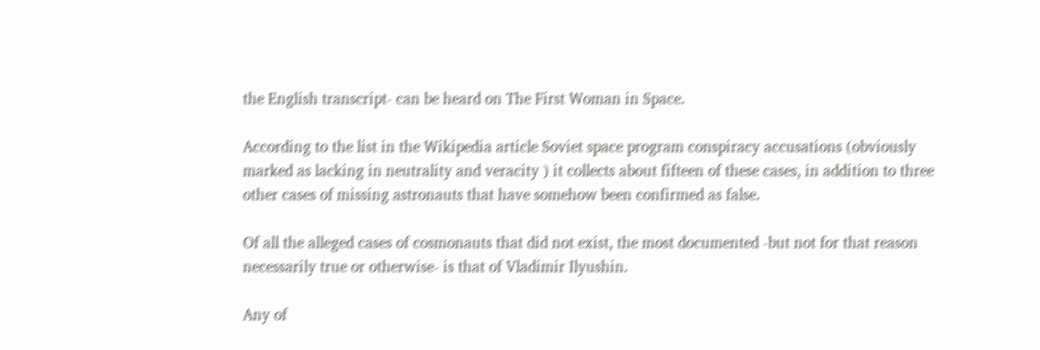the English transcript- can be heard on The First Woman in Space.

According to the list in the Wikipedia article Soviet space program conspiracy accusations (obviously marked as lacking in neutrality and veracity ) it collects about fifteen of these cases, in addition to three other cases of missing astronauts that have somehow been confirmed as false.

Of all the alleged cases of cosmonauts that did not exist, the most documented -but not for that reason necessarily true or otherwise- is that of Vladimir Ilyushin.

Any of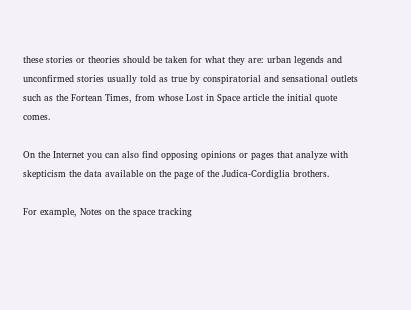these stories or theories should be taken for what they are: urban legends and unconfirmed stories usually told as true by conspiratorial and sensational outlets such as the Fortean Times, from whose Lost in Space article the initial quote comes.

On the Internet you can also find opposing opinions or pages that analyze with skepticism the data available on the page of the Judica-Cordiglia brothers.

For example, Notes on the space tracking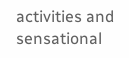activities and sensational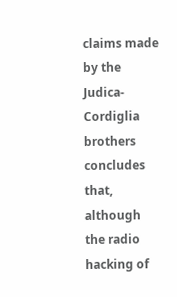claims made by the Judica-Cordiglia brothers concludes that, although the radio hacking of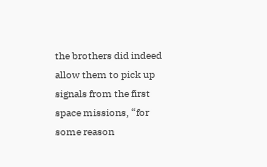the brothers did indeed allow them to pick up signals from the first space missions, “for some reason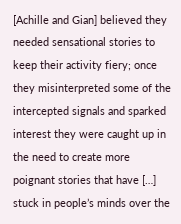[Achille and Gian] believed they needed sensational stories to keep their activity fiery; once they misinterpreted some of the intercepted signals and sparked interest they were caught up in the need to create more poignant stories that have […] stuck in people’s minds over the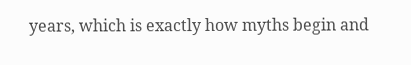years, which is exactly how myths begin and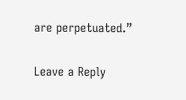are perpetuated.”

Leave a Reply